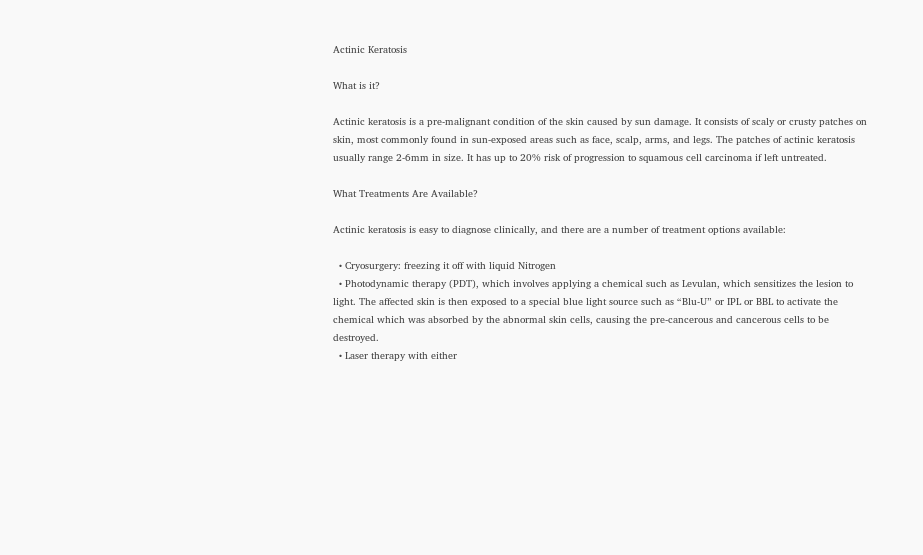Actinic Keratosis

What is it?

Actinic keratosis is a pre-malignant condition of the skin caused by sun damage. It consists of scaly or crusty patches on skin, most commonly found in sun-exposed areas such as face, scalp, arms, and legs. The patches of actinic keratosis usually range 2-6mm in size. It has up to 20% risk of progression to squamous cell carcinoma if left untreated.

What Treatments Are Available?

Actinic keratosis is easy to diagnose clinically, and there are a number of treatment options available:

  • Cryosurgery: freezing it off with liquid Nitrogen
  • Photodynamic therapy (PDT), which involves applying a chemical such as Levulan, which sensitizes the lesion to light. The affected skin is then exposed to a special blue light source such as “Blu-U” or IPL or BBL to activate the chemical which was absorbed by the abnormal skin cells, causing the pre-cancerous and cancerous cells to be destroyed.
  • Laser therapy with either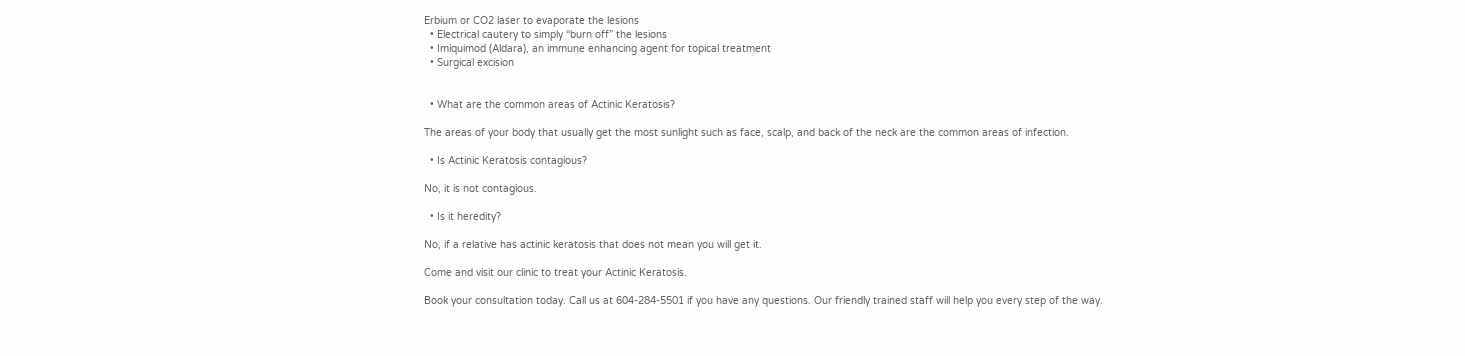Erbium or CO2 laser to evaporate the lesions
  • Electrical cautery to simply “burn off” the lesions
  • Imiquimod (Aldara), an immune enhancing agent for topical treatment
  • Surgical excision


  • What are the common areas of Actinic Keratosis?

The areas of your body that usually get the most sunlight such as face, scalp, and back of the neck are the common areas of infection.

  • Is Actinic Keratosis contagious?

No, it is not contagious.

  • Is it heredity?

No, if a relative has actinic keratosis that does not mean you will get it.

Come and visit our clinic to treat your Actinic Keratosis.

Book your consultation today. Call us at 604-284-5501 if you have any questions. Our friendly trained staff will help you every step of the way.